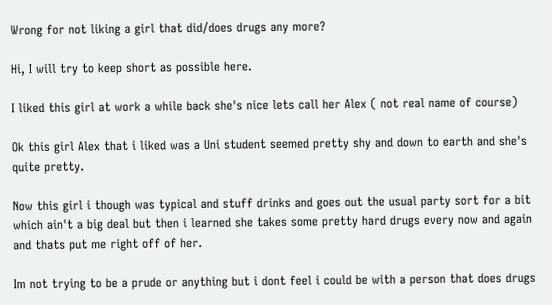Wrong for not liking a girl that did/does drugs any more?

Hi, I will try to keep short as possible here.

I liked this girl at work a while back she's nice lets call her Alex ( not real name of course)

Ok this girl Alex that i liked was a Uni student seemed pretty shy and down to earth and she's quite pretty.

Now this girl i though was typical and stuff drinks and goes out the usual party sort for a bit which ain't a big deal but then i learned she takes some pretty hard drugs every now and again and thats put me right off of her.

Im not trying to be a prude or anything but i dont feel i could be with a person that does drugs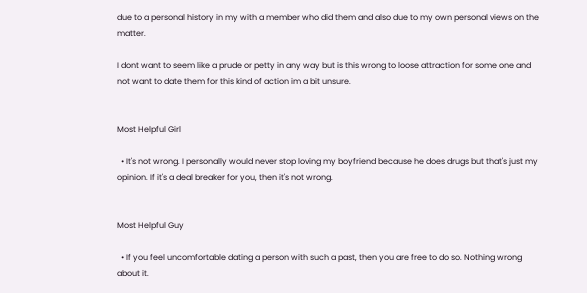due to a personal history in my with a member who did them and also due to my own personal views on the matter.

I dont want to seem like a prude or petty in any way but is this wrong to loose attraction for some one and not want to date them for this kind of action im a bit unsure.


Most Helpful Girl

  • It's not wrong. I personally would never stop loving my boyfriend because he does drugs but that's just my opinion. If it's a deal breaker for you, then it's not wrong.


Most Helpful Guy

  • If you feel uncomfortable dating a person with such a past, then you are free to do so. Nothing wrong about it.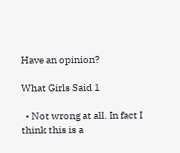Have an opinion?

What Girls Said 1

  • Not wrong at all. In fact I think this is a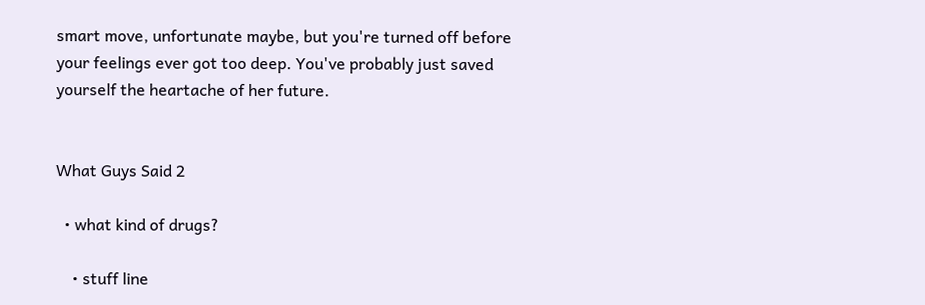smart move, unfortunate maybe, but you're turned off before your feelings ever got too deep. You've probably just saved yourself the heartache of her future.


What Guys Said 2

  • what kind of drugs?

    • stuff line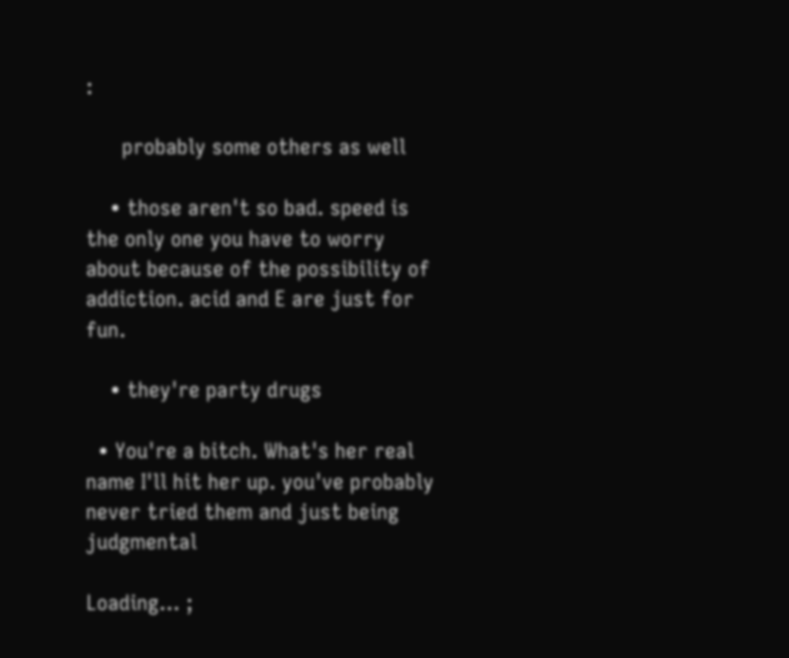:

      probably some others as well

    • those aren't so bad. speed is the only one you have to worry about because of the possibility of addiction. acid and E are just for fun.

    • they're party drugs

  • You're a bitch. What's her real name I'll hit her up. you've probably never tried them and just being judgmental

Loading... ;